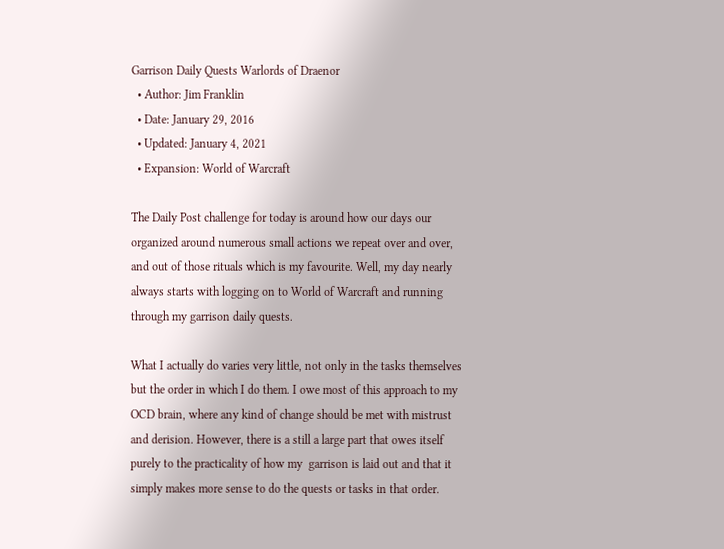Garrison Daily Quests Warlords of Draenor
  • Author: Jim Franklin
  • Date: January 29, 2016
  • Updated: January 4, 2021
  • Expansion: World of Warcraft

The Daily Post challenge for today is around how our days our organized around numerous small actions we repeat over and over, and out of those rituals which is my favourite. Well, my day nearly always starts with logging on to World of Warcraft and running through my garrison daily quests.

What I actually do varies very little, not only in the tasks themselves but the order in which I do them. I owe most of this approach to my OCD brain, where any kind of change should be met with mistrust and derision. However, there is a still a large part that owes itself purely to the practicality of how my  garrison is laid out and that it simply makes more sense to do the quests or tasks in that order.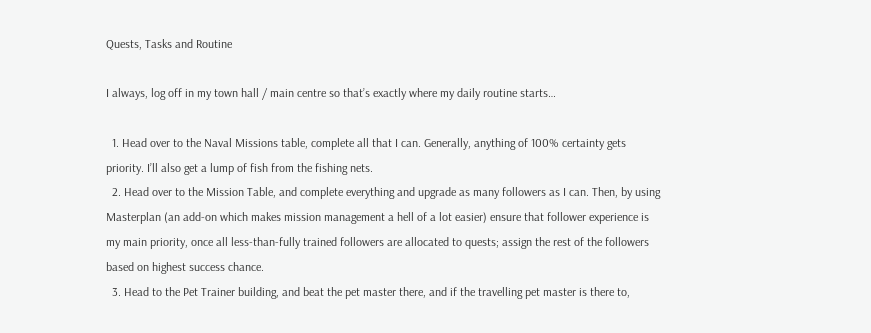Quests, Tasks and Routine

I always, log off in my town hall / main centre so that’s exactly where my daily routine starts…

  1. Head over to the Naval Missions table, complete all that I can. Generally, anything of 100% certainty gets priority. I’ll also get a lump of fish from the fishing nets.
  2. Head over to the Mission Table, and complete everything and upgrade as many followers as I can. Then, by using Masterplan (an add-on which makes mission management a hell of a lot easier) ensure that follower experience is my main priority, once all less-than-fully trained followers are allocated to quests; assign the rest of the followers based on highest success chance.
  3. Head to the Pet Trainer building, and beat the pet master there, and if the travelling pet master is there to,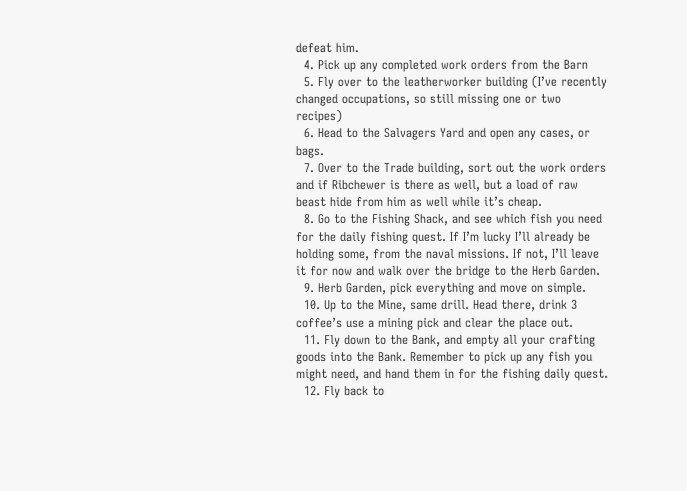defeat him.
  4. Pick up any completed work orders from the Barn
  5. Fly over to the leatherworker building (I’ve recently changed occupations, so still missing one or two recipes)
  6. Head to the Salvagers Yard and open any cases, or bags.
  7. Over to the Trade building, sort out the work orders and if Ribchewer is there as well, but a load of raw beast hide from him as well while it’s cheap.
  8. Go to the Fishing Shack, and see which fish you need for the daily fishing quest. If I’m lucky I’ll already be holding some, from the naval missions. If not, I’ll leave it for now and walk over the bridge to the Herb Garden.
  9. Herb Garden, pick everything and move on simple.
  10. Up to the Mine, same drill. Head there, drink 3 coffee’s use a mining pick and clear the place out.
  11. Fly down to the Bank, and empty all your crafting goods into the Bank. Remember to pick up any fish you might need, and hand them in for the fishing daily quest.
  12. Fly back to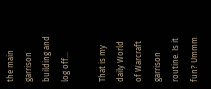the main garrison building and log off…

That is my daily World of Warcraft garrison routine. Is it fun? Ummm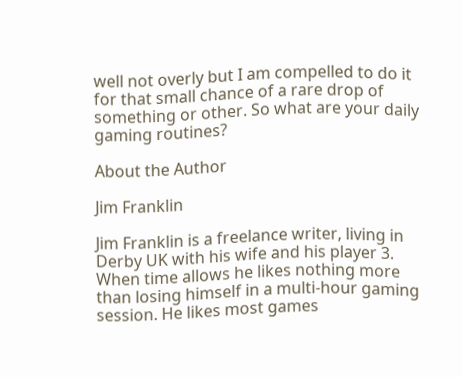well not overly but I am compelled to do it for that small chance of a rare drop of something or other. So what are your daily gaming routines?

About the Author

Jim Franklin

Jim Franklin is a freelance writer, living in Derby UK with his wife and his player 3. When time allows he likes nothing more than losing himself in a multi-hour gaming session. He likes most games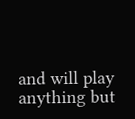and will play anything but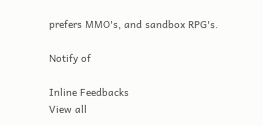prefers MMO's, and sandbox RPG's.

Notify of

Inline Feedbacks
View all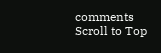comments
Scroll to Top